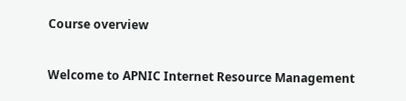Course overview

Welcome to APNIC Internet Resource Management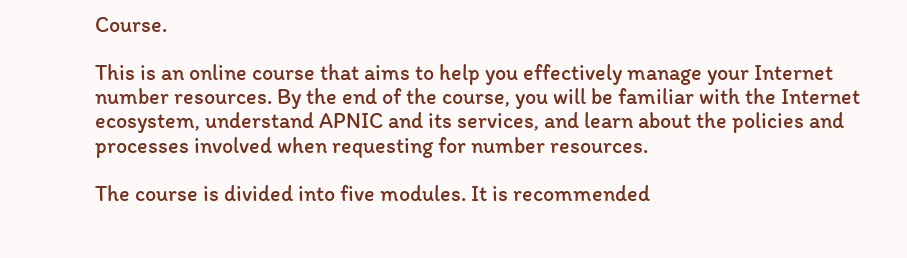Course.

This is an online course that aims to help you effectively manage your Internet number resources. By the end of the course, you will be familiar with the Internet ecosystem, understand APNIC and its services, and learn about the policies and processes involved when requesting for number resources.

The course is divided into five modules. It is recommended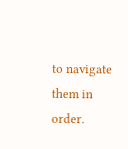to navigate them in order.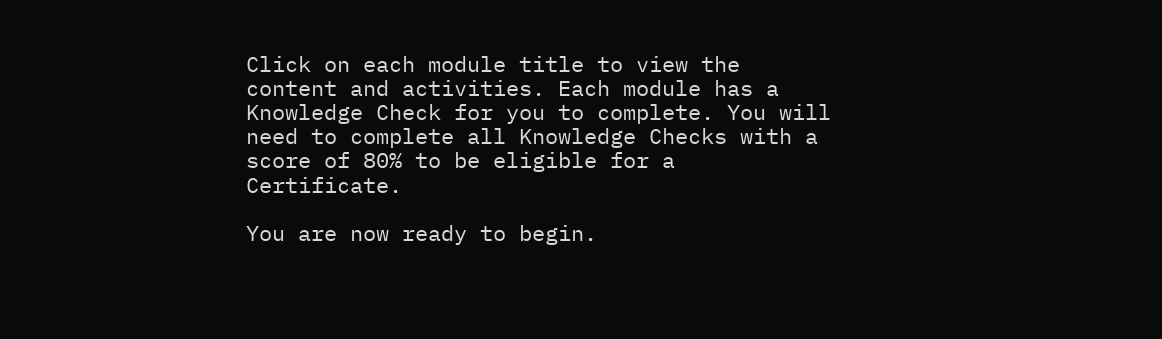Click on each module title to view the content and activities. Each module has a Knowledge Check for you to complete. You will need to complete all Knowledge Checks with a score of 80% to be eligible for a Certificate.

You are now ready to begin.